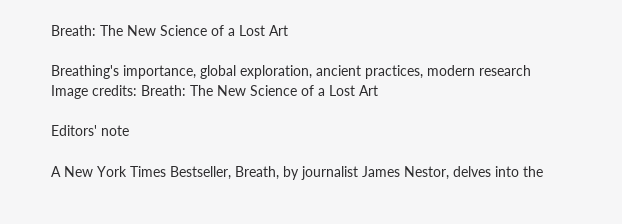Breath: The New Science of a Lost Art

Breathing's importance, global exploration, ancient practices, modern research
Image credits: Breath: The New Science of a Lost Art

Editors' note

A New York Times Bestseller, Breath, by journalist James Nestor, delves into the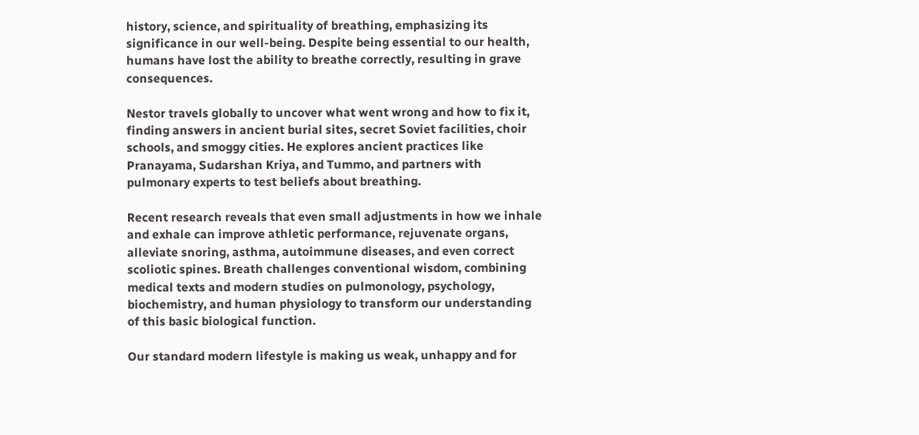history, science, and spirituality of breathing, emphasizing its significance in our well-being. Despite being essential to our health, humans have lost the ability to breathe correctly, resulting in grave consequences.

Nestor travels globally to uncover what went wrong and how to fix it, finding answers in ancient burial sites, secret Soviet facilities, choir schools, and smoggy cities. He explores ancient practices like Pranayama, Sudarshan Kriya, and Tummo, and partners with pulmonary experts to test beliefs about breathing.

Recent research reveals that even small adjustments in how we inhale and exhale can improve athletic performance, rejuvenate organs, alleviate snoring, asthma, autoimmune diseases, and even correct scoliotic spines. Breath challenges conventional wisdom, combining medical texts and modern studies on pulmonology, psychology, biochemistry, and human physiology to transform our understanding of this basic biological function.

Our standard modern lifestyle is making us weak, unhappy and for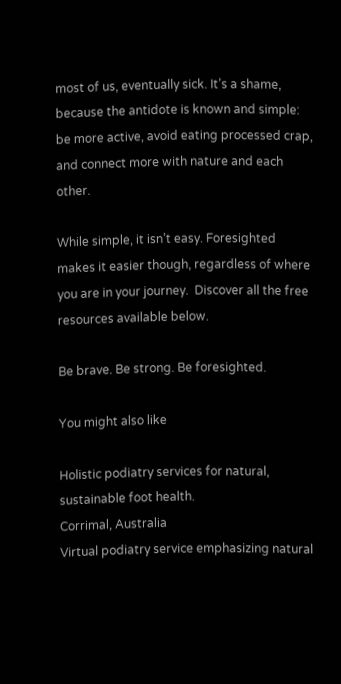most of us, eventually sick. It’s a shame, because the antidote is known and simple: be more active, avoid eating processed crap, and connect more with nature and each other.

While simple, it isn’t easy. Foresighted makes it easier though, regardless of where you are in your journey.  Discover all the free resources available below.

Be brave. Be strong. Be foresighted.

You might also like

Holistic podiatry services for natural, sustainable foot health.
Corrimal, Australia
Virtual podiatry service emphasizing natural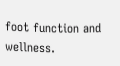foot function and wellness.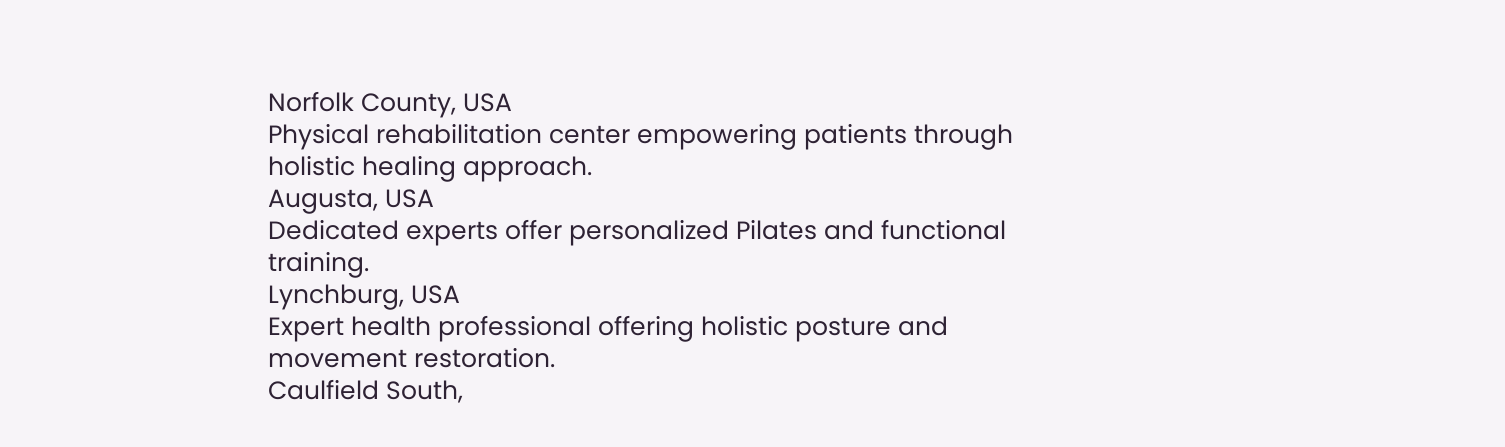Norfolk County, USA
Physical rehabilitation center empowering patients through holistic healing approach.
Augusta, USA
Dedicated experts offer personalized Pilates and functional training.
Lynchburg, USA
Expert health professional offering holistic posture and movement restoration.
Caulfield South,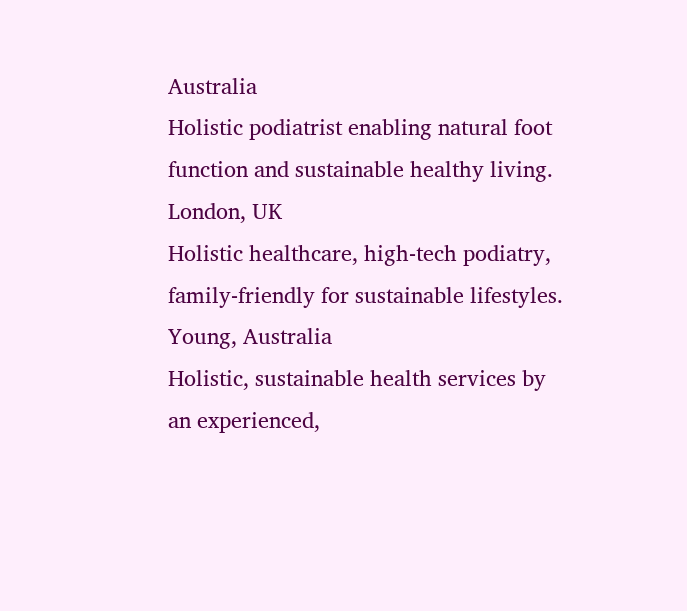Australia
Holistic podiatrist enabling natural foot function and sustainable healthy living.
London, UK
Holistic healthcare, high-tech podiatry, family-friendly for sustainable lifestyles.
Young, Australia
Holistic, sustainable health services by an experienced,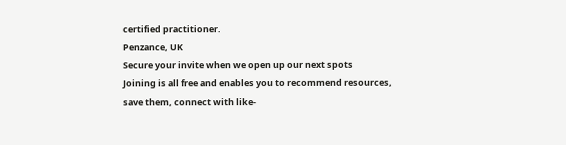certified practitioner.
Penzance, UK
Secure your invite when we open up our next spots
Joining is all free and enables you to recommend resources, save them, connect with like-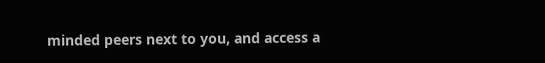minded peers next to you, and access a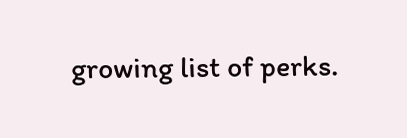growing list of perks.